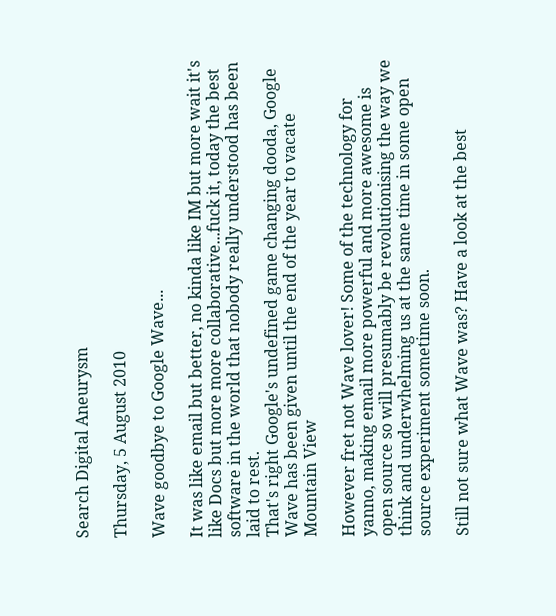Search Digital Aneurysm

Thursday, 5 August 2010

Wave goodbye to Google Wave...

It was like email but better, no kinda like IM but more wait it's like Docs but more more collaborative...fuck it, today the best software in the world that nobody really understood has been laid to rest.
That's right Google's undefined game changing dooda, Google Wave has been given until the end of the year to vacate Mountain View

However fret not Wave lover! Some of the technology for yanno, making email more powerful and more awesome is open source so will presumably be revolutionising the way we think and underwhelming us at the same time in some open source experiment sometime soon.

Still not sure what Wave was? Have a look at the best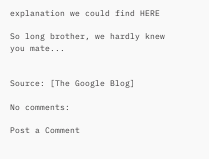explanation we could find HERE

So long brother, we hardly knew you mate...


Source: [The Google Blog]

No comments:

Post a Comment